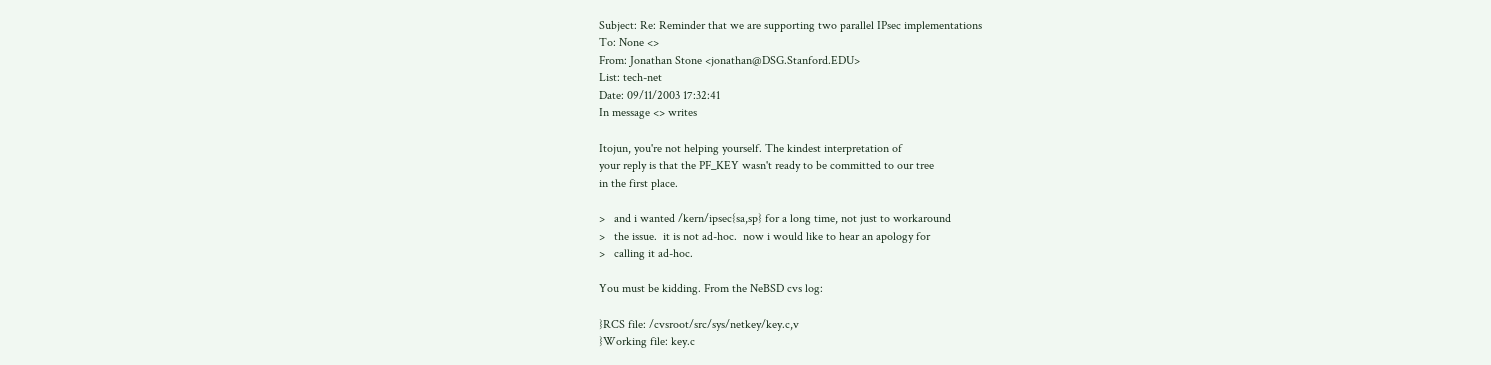Subject: Re: Reminder that we are supporting two parallel IPsec implementations
To: None <>
From: Jonathan Stone <jonathan@DSG.Stanford.EDU>
List: tech-net
Date: 09/11/2003 17:32:41
In message <> writes

Itojun, you're not helping yourself. The kindest interpretation of
your reply is that the PF_KEY wasn't ready to be committed to our tree
in the first place.

>   and i wanted /kern/ipsec{sa,sp} for a long time, not just to workaround
>   the issue.  it is not ad-hoc.  now i would like to hear an apology for
>   calling it ad-hoc.

You must be kidding. From the NeBSD cvs log:

}RCS file: /cvsroot/src/sys/netkey/key.c,v
}Working file: key.c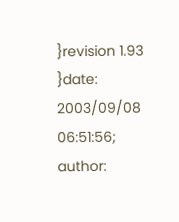}revision 1.93
}date: 2003/09/08 06:51:56;  author: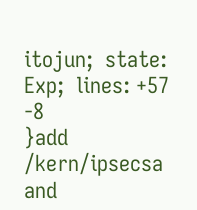itojun;  state: Exp;  lines: +57 -8
}add /kern/ipsecsa and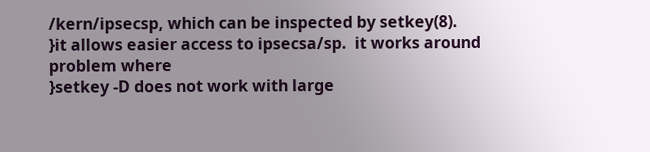/kern/ipsecsp, which can be inspected by setkey(8).
}it allows easier access to ipsecsa/sp.  it works around problem where
}setkey -D does not work with large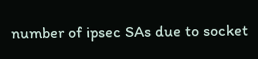number of ipsec SAs due to socket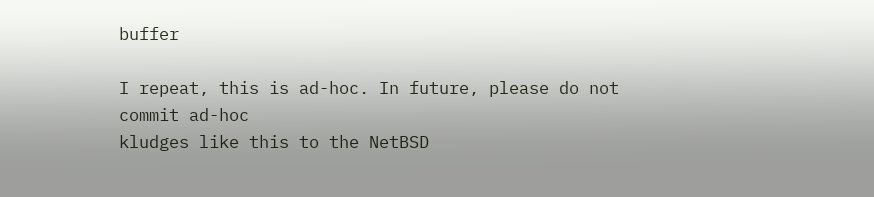buffer

I repeat, this is ad-hoc. In future, please do not commit ad-hoc
kludges like this to the NetBSD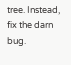tree. Instead, fix the darn bug.